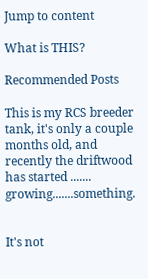Jump to content

What is THIS?

Recommended Posts

This is my RCS breeder tank, it's only a couple months old, and recently the driftwood has started ....... growing.......something.


It's not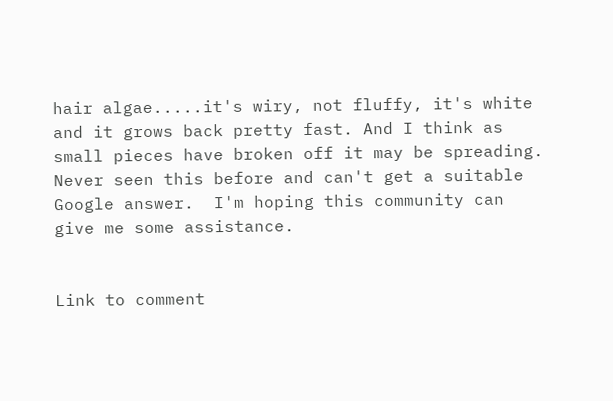hair algae.....it's wiry, not fluffy, it's white and it grows back pretty fast. And I think as small pieces have broken off it may be spreading.  Never seen this before and can't get a suitable Google answer.  I'm hoping this community can give me some assistance.


Link to comment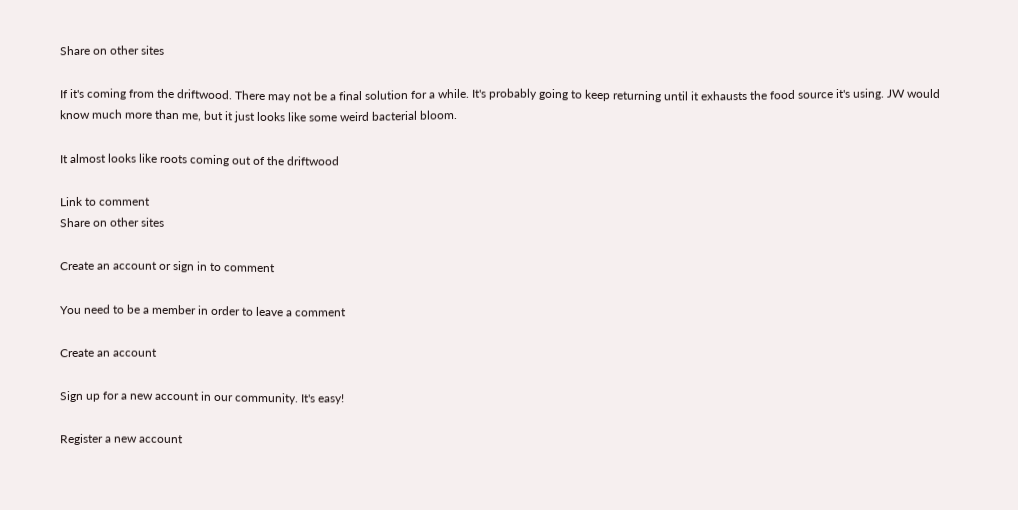Share on other sites

If it's coming from the driftwood. There may not be a final solution for a while. It's probably going to keep returning until it exhausts the food source it's using. JW would know much more than me, but it just looks like some weird bacterial bloom.

It almost looks like roots coming out of the driftwood

Link to comment
Share on other sites

Create an account or sign in to comment

You need to be a member in order to leave a comment

Create an account

Sign up for a new account in our community. It's easy!

Register a new account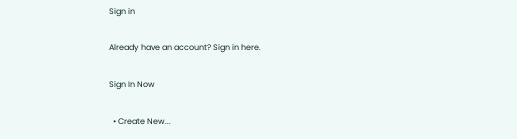Sign in

Already have an account? Sign in here.

Sign In Now

  • Create New...